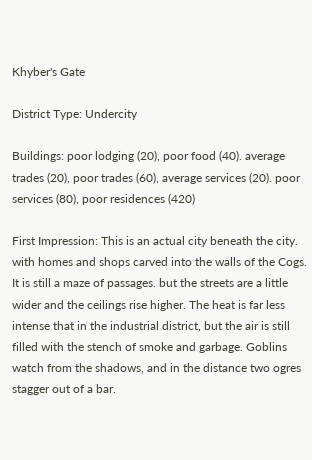Khyber's Gate

District Type: Undercity

Buildings: poor lodging (20), poor food (40). average trades (20), poor trades (60), average services (20). poor services (80), poor residences (420)

First Impression: This is an actual city beneath the city. with homes and shops carved into the walls of the Cogs. It is still a maze of passages. but the streets are a little wider and the ceilings rise higher. The heat is far less intense that in the industrial district, but the air is still filled with the stench of smoke and garbage. Goblins watch from the shadows, and in the distance two ogres stagger out of a bar.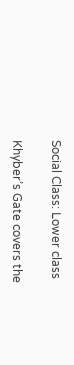Social Class: Lower class

Khyber’s Gate covers the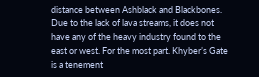distance between Ashblack and Blackbones. Due to the lack of lava streams, it does not have any of the heavy industry found to the east or west. For the most part. Khyber’s Gate is a tenement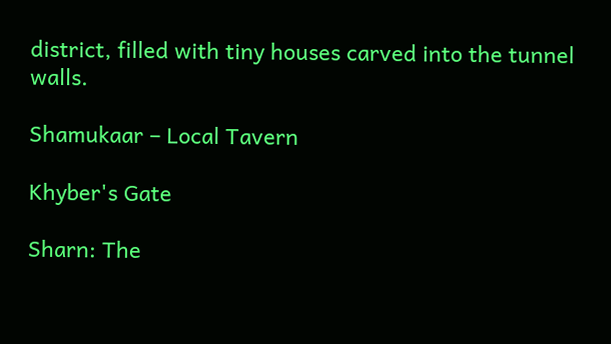district, filled with tiny houses carved into the tunnel walls.

Shamukaar – Local Tavern

Khyber's Gate

Sharn: The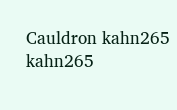Cauldron kahn265 kahn265